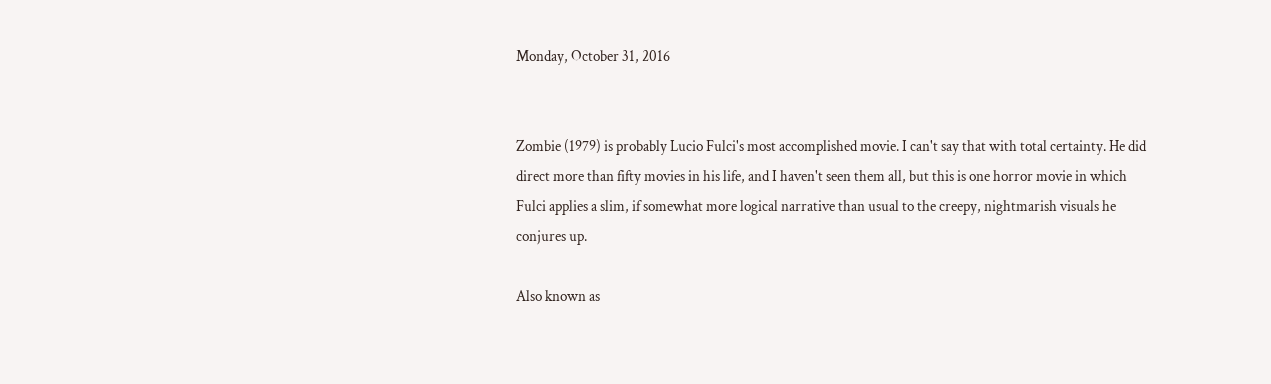Monday, October 31, 2016


Zombie (1979) is probably Lucio Fulci's most accomplished movie. I can't say that with total certainty. He did direct more than fifty movies in his life, and I haven't seen them all, but this is one horror movie in which Fulci applies a slim, if somewhat more logical narrative than usual to the creepy, nightmarish visuals he conjures up.

Also known as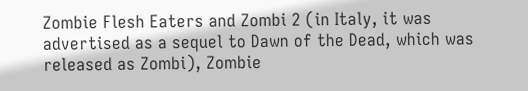Zombie Flesh Eaters and Zombi 2 (in Italy, it was advertised as a sequel to Dawn of the Dead, which was released as Zombi), Zombie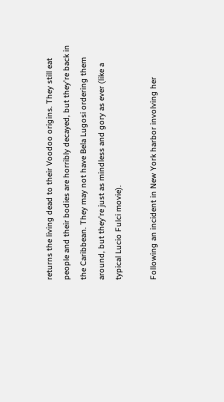returns the living dead to their Voodoo origins. They still eat people and their bodies are horribly decayed, but they're back in the Caribbean. They may not have Bela Lugosi ordering them around, but they're just as mindless and gory as ever (like a typical Lucio Fulci movie).

Following an incident in New York harbor involving her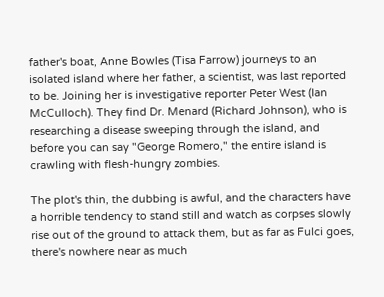father's boat, Anne Bowles (Tisa Farrow) journeys to an isolated island where her father, a scientist, was last reported to be. Joining her is investigative reporter Peter West (Ian McCulloch). They find Dr. Menard (Richard Johnson), who is researching a disease sweeping through the island, and before you can say "George Romero," the entire island is crawling with flesh-hungry zombies.

The plot's thin, the dubbing is awful, and the characters have a horrible tendency to stand still and watch as corpses slowly rise out of the ground to attack them, but as far as Fulci goes, there's nowhere near as much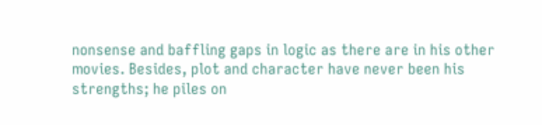nonsense and baffling gaps in logic as there are in his other movies. Besides, plot and character have never been his strengths; he piles on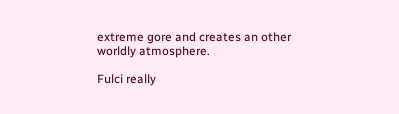extreme gore and creates an other worldly atmosphere.

Fulci really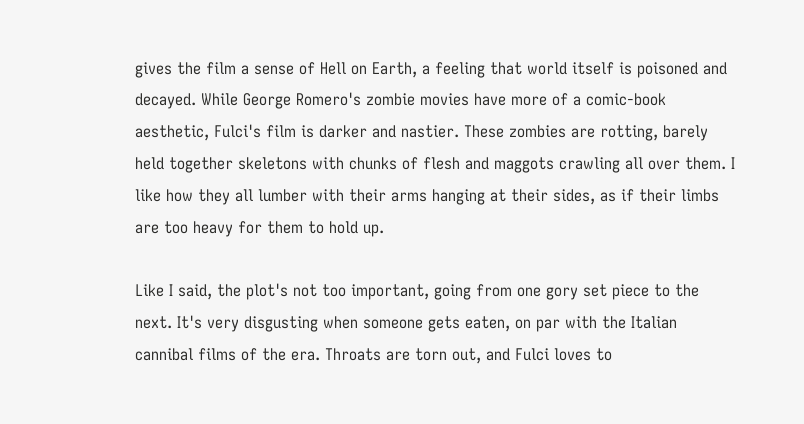gives the film a sense of Hell on Earth, a feeling that world itself is poisoned and decayed. While George Romero's zombie movies have more of a comic-book aesthetic, Fulci's film is darker and nastier. These zombies are rotting, barely held together skeletons with chunks of flesh and maggots crawling all over them. I like how they all lumber with their arms hanging at their sides, as if their limbs are too heavy for them to hold up.

Like I said, the plot's not too important, going from one gory set piece to the next. It's very disgusting when someone gets eaten, on par with the Italian cannibal films of the era. Throats are torn out, and Fulci loves to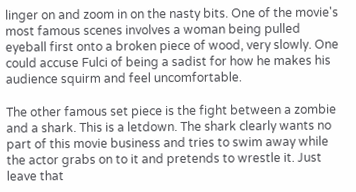linger on and zoom in on the nasty bits. One of the movie's most famous scenes involves a woman being pulled eyeball first onto a broken piece of wood, very slowly. One could accuse Fulci of being a sadist for how he makes his audience squirm and feel uncomfortable.

The other famous set piece is the fight between a zombie and a shark. This is a letdown. The shark clearly wants no part of this movie business and tries to swim away while the actor grabs on to it and pretends to wrestle it. Just leave that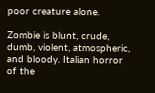poor creature alone.

Zombie is blunt, crude, dumb, violent, atmospheric, and bloody. Italian horror of the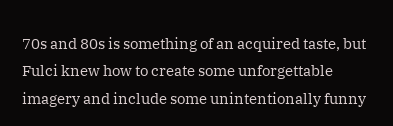70s and 80s is something of an acquired taste, but Fulci knew how to create some unforgettable imagery and include some unintentionally funny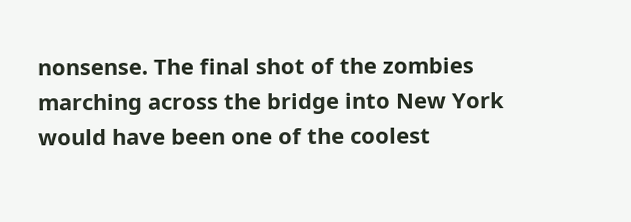nonsense. The final shot of the zombies marching across the bridge into New York would have been one of the coolest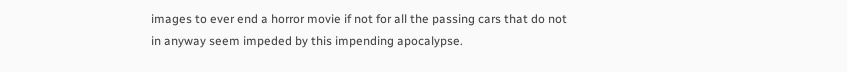images to ever end a horror movie if not for all the passing cars that do not in anyway seem impeded by this impending apocalypse.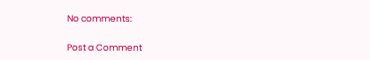No comments:

Post a Comment